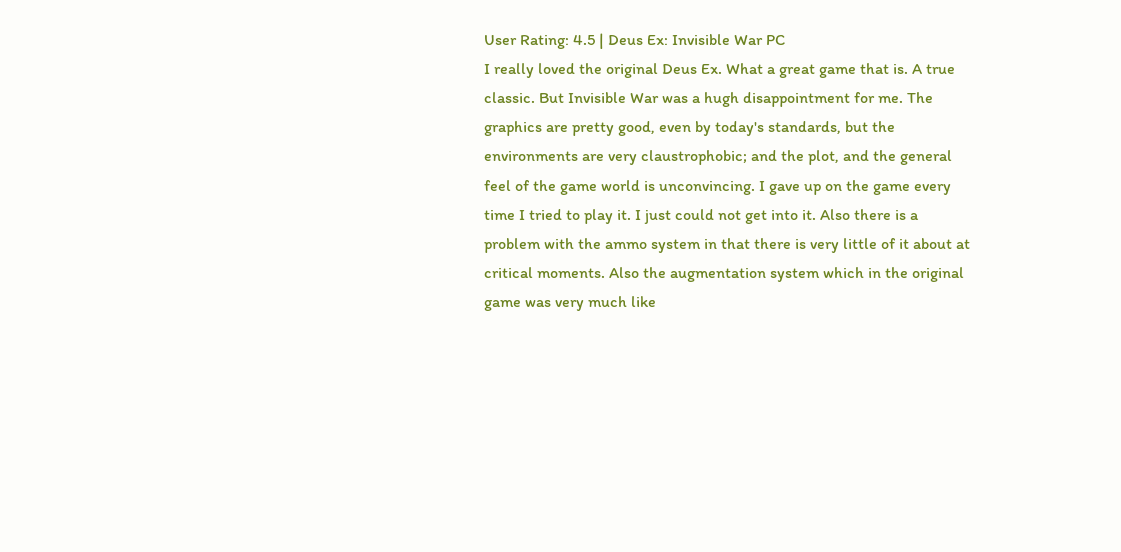User Rating: 4.5 | Deus Ex: Invisible War PC
I really loved the original Deus Ex. What a great game that is. A true classic. But Invisible War was a hugh disappointment for me. The graphics are pretty good, even by today's standards, but the environments are very claustrophobic; and the plot, and the general feel of the game world is unconvincing. I gave up on the game every time I tried to play it. I just could not get into it. Also there is a problem with the ammo system in that there is very little of it about at critical moments. Also the augmentation system which in the original game was very much like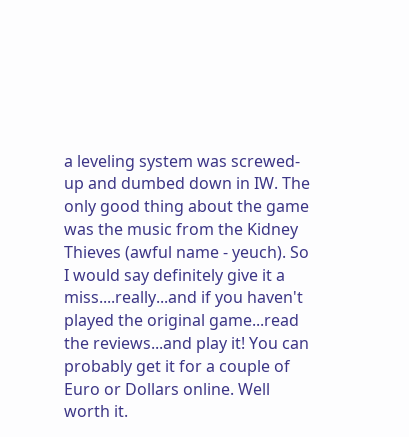a leveling system was screwed-up and dumbed down in IW. The only good thing about the game was the music from the Kidney Thieves (awful name - yeuch). So I would say definitely give it a miss....really...and if you haven't played the original game...read the reviews...and play it! You can probably get it for a couple of Euro or Dollars online. Well worth it.